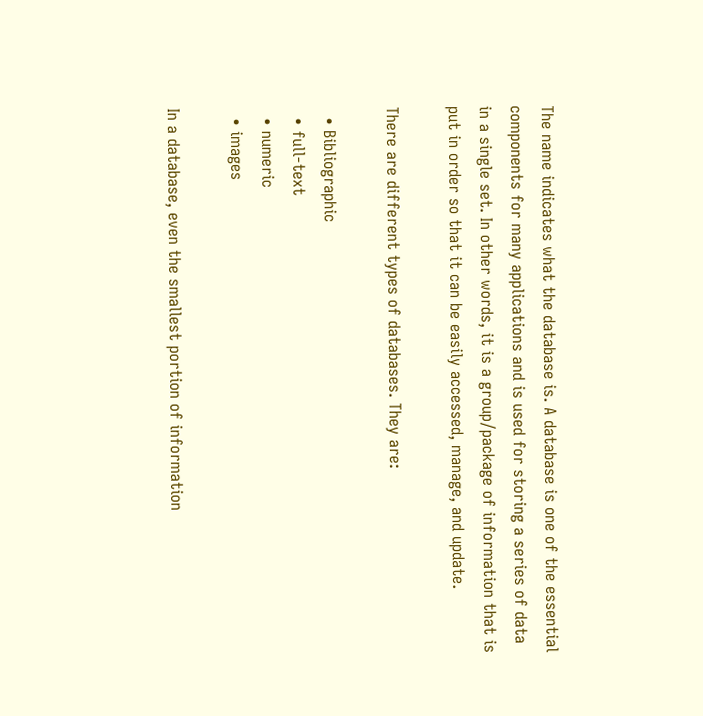The name indicates what the database is. A database is one of the essential components for many applications and is used for storing a series of data in a single set. In other words, it is a group/package of information that is put in order so that it can be easily accessed, manage, and update.

There are different types of databases. They are:

  • Bibliographic
  • full-text
  • numeric
  • images

In a database, even the smallest portion of information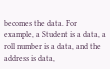becomes the data. For example, a Student is a data, a roll number is a data, and the address is data,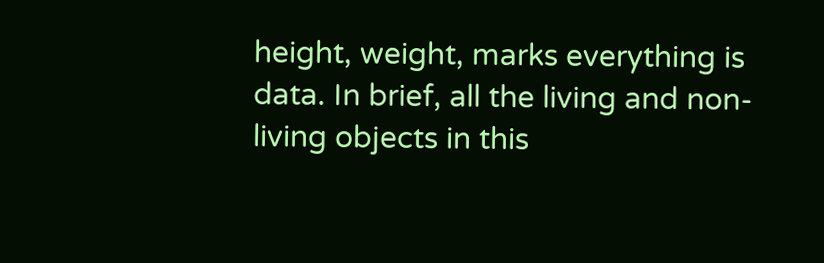height, weight, marks everything is data. In brief, all the living and non-living objects in this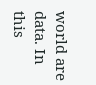world are data. In this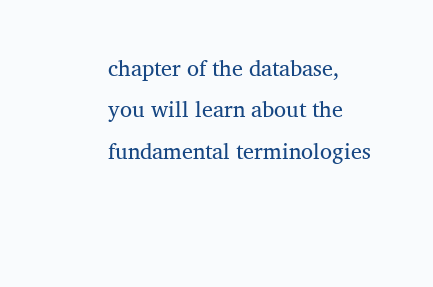chapter of the database, you will learn about the fundamental terminologies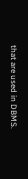that are used in DBMS.